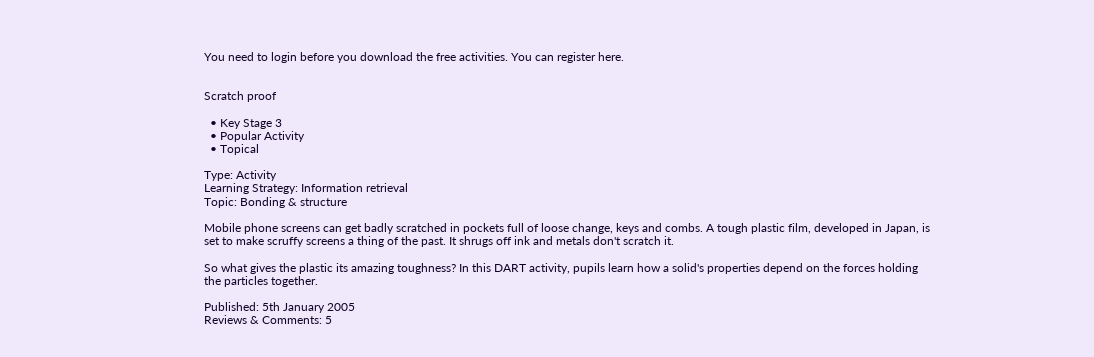You need to login before you download the free activities. You can register here.


Scratch proof

  • Key Stage 3
  • Popular Activity
  • Topical

Type: Activity
Learning Strategy: Information retrieval
Topic: Bonding & structure

Mobile phone screens can get badly scratched in pockets full of loose change, keys and combs. A tough plastic film, developed in Japan, is set to make scruffy screens a thing of the past. It shrugs off ink and metals don't scratch it.

So what gives the plastic its amazing toughness? In this DART activity, pupils learn how a solid's properties depend on the forces holding the particles together.

Published: 5th January 2005
Reviews & Comments: 5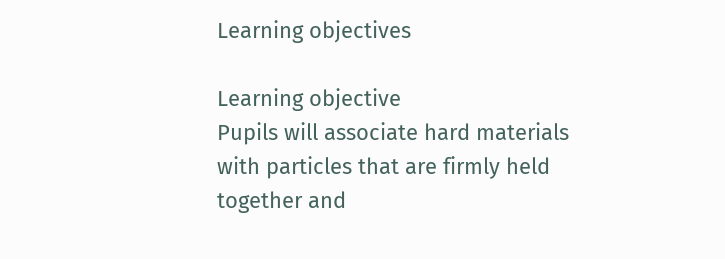Learning objectives

Learning objective
Pupils will associate hard materials with particles that are firmly held together and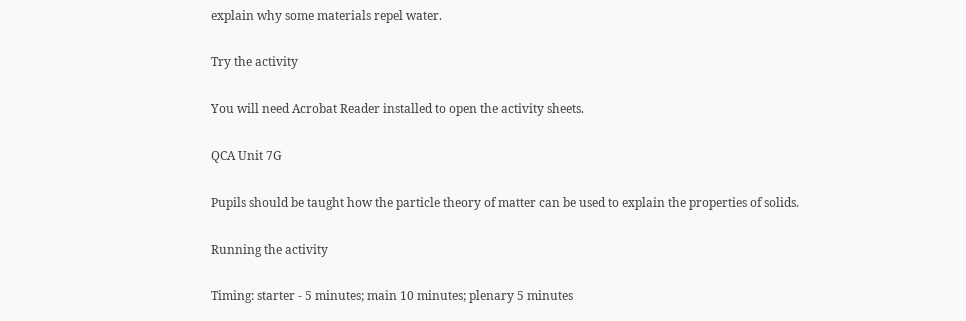explain why some materials repel water.

Try the activity

You will need Acrobat Reader installed to open the activity sheets.

QCA Unit 7G

Pupils should be taught how the particle theory of matter can be used to explain the properties of solids.

Running the activity

Timing: starter - 5 minutes; main 10 minutes; plenary 5 minutes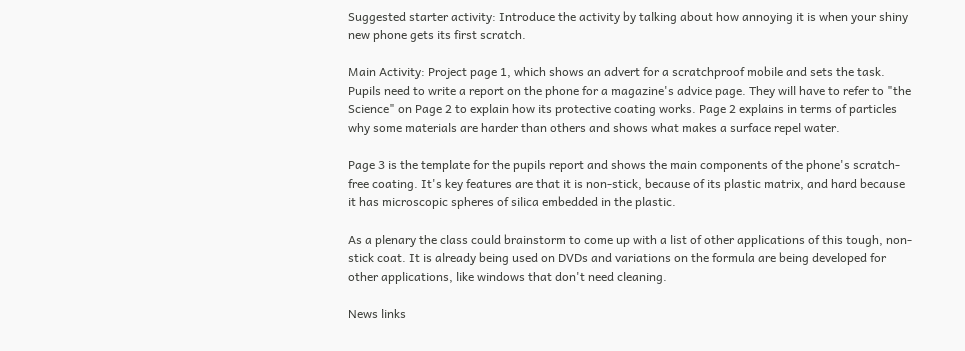Suggested starter activity: Introduce the activity by talking about how annoying it is when your shiny new phone gets its first scratch.

Main Activity: Project page 1, which shows an advert for a scratchproof mobile and sets the task. Pupils need to write a report on the phone for a magazine's advice page. They will have to refer to "the Science" on Page 2 to explain how its protective coating works. Page 2 explains in terms of particles why some materials are harder than others and shows what makes a surface repel water.

Page 3 is the template for the pupils report and shows the main components of the phone's scratch-free coating. It's key features are that it is non-stick, because of its plastic matrix, and hard because it has microscopic spheres of silica embedded in the plastic.

As a plenary the class could brainstorm to come up with a list of other applications of this tough, non-stick coat. It is already being used on DVDs and variations on the formula are being developed for other applications, like windows that don't need cleaning.

News links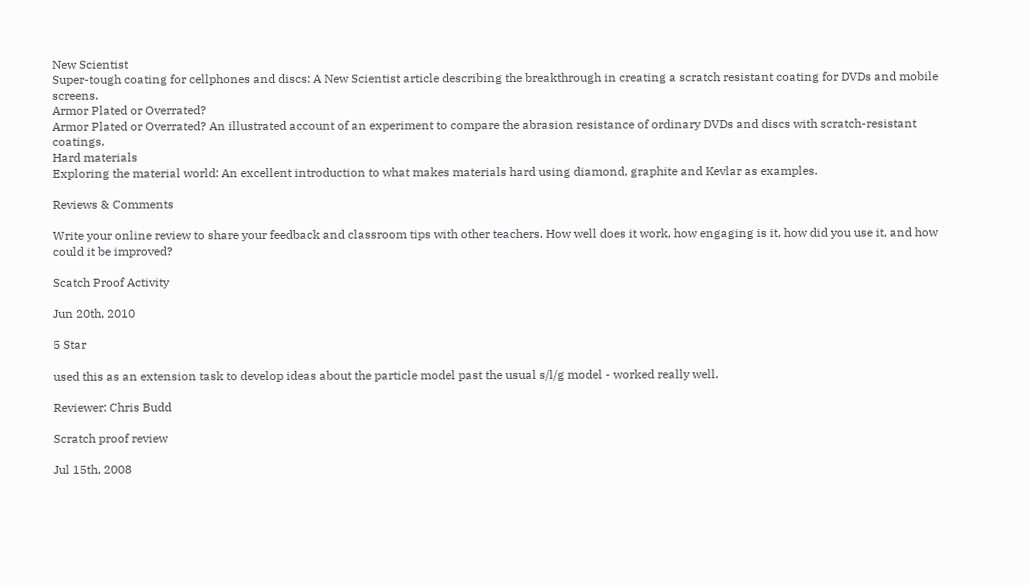New Scientist
Super-tough coating for cellphones and discs: A New Scientist article describing the breakthrough in creating a scratch resistant coating for DVDs and mobile screens.
Armor Plated or Overrated?
Armor Plated or Overrated? An illustrated account of an experiment to compare the abrasion resistance of ordinary DVDs and discs with scratch-resistant coatings.
Hard materials
Exploring the material world: An excellent introduction to what makes materials hard using diamond, graphite and Kevlar as examples.

Reviews & Comments

Write your online review to share your feedback and classroom tips with other teachers. How well does it work, how engaging is it, how did you use it, and how could it be improved?

Scatch Proof Activity

Jun 20th, 2010

5 Star

used this as an extension task to develop ideas about the particle model past the usual s/l/g model - worked really well.

Reviewer: Chris Budd

Scratch proof review

Jul 15th, 2008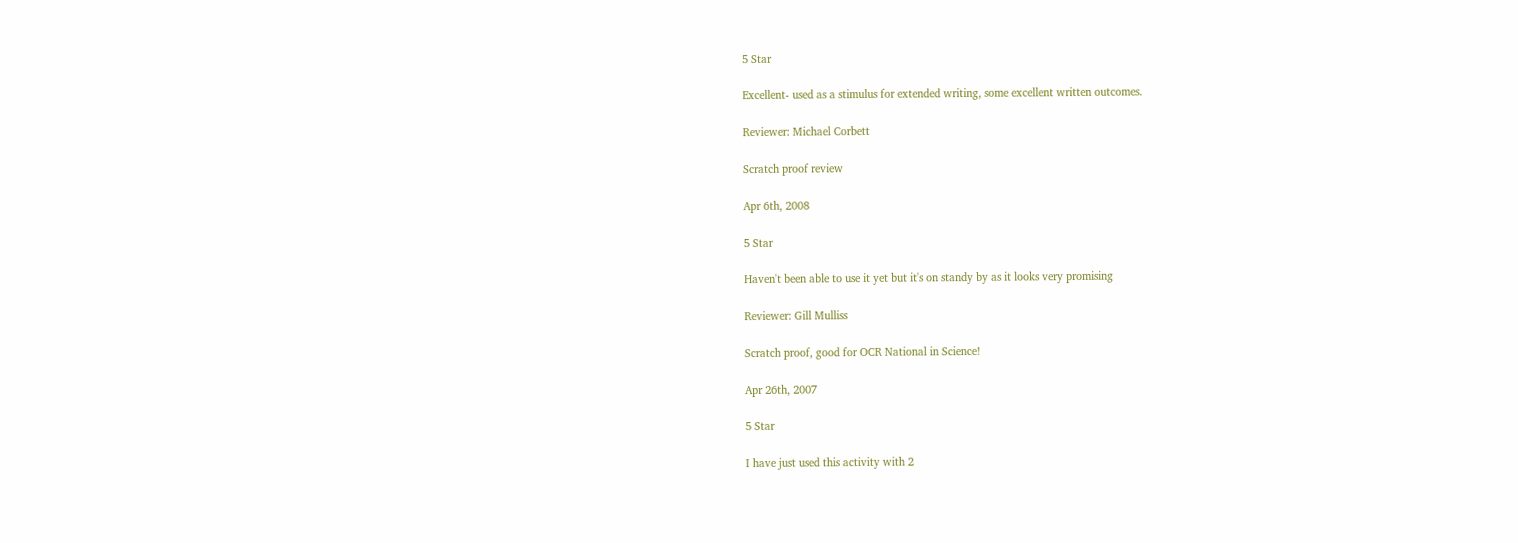5 Star

Excellent- used as a stimulus for extended writing, some excellent written outcomes.

Reviewer: Michael Corbett

Scratch proof review

Apr 6th, 2008

5 Star

Haven't been able to use it yet but it's on standy by as it looks very promising

Reviewer: Gill Mulliss

Scratch proof, good for OCR National in Science!

Apr 26th, 2007

5 Star

I have just used this activity with 2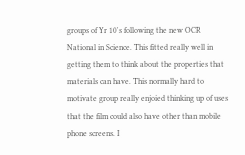groups of Yr 10's following the new OCR National in Science. This fitted really well in getting them to think about the properties that materials can have. This normally hard to motivate group really enjoied thinking up of uses that the film could also have other than mobile phone screens. I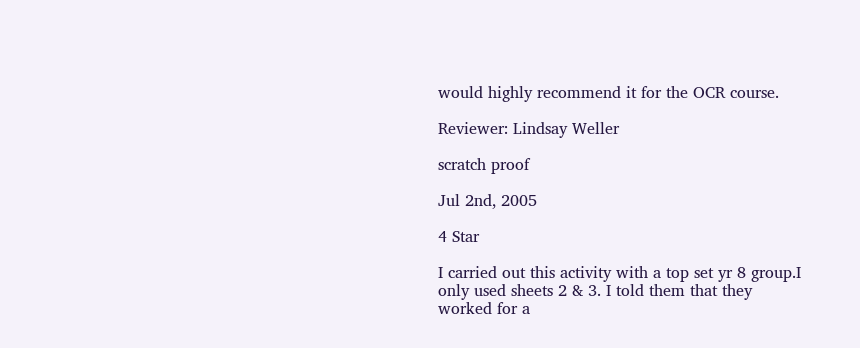would highly recommend it for the OCR course.

Reviewer: Lindsay Weller

scratch proof

Jul 2nd, 2005

4 Star

I carried out this activity with a top set yr 8 group.I only used sheets 2 & 3. I told them that they worked for a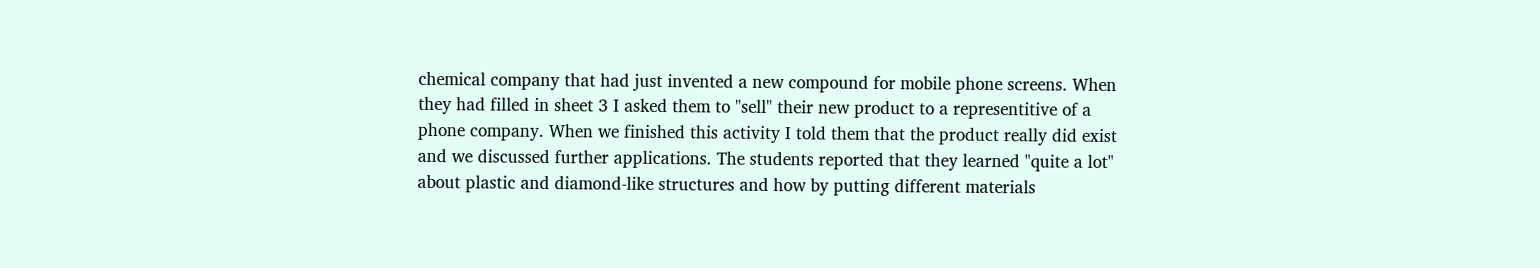chemical company that had just invented a new compound for mobile phone screens. When they had filled in sheet 3 I asked them to "sell" their new product to a representitive of a phone company. When we finished this activity I told them that the product really did exist and we discussed further applications. The students reported that they learned "quite a lot" about plastic and diamond-like structures and how by putting different materials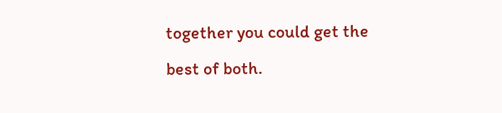together you could get the best of both.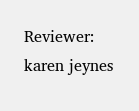Reviewer: karen jeynes